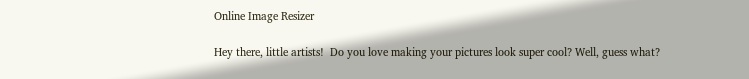Online Image Resizer

Hey there, little artists!  Do you love making your pictures look super cool? Well, guess what?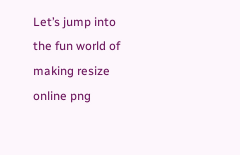Let’s jump into the fun world of making resize online png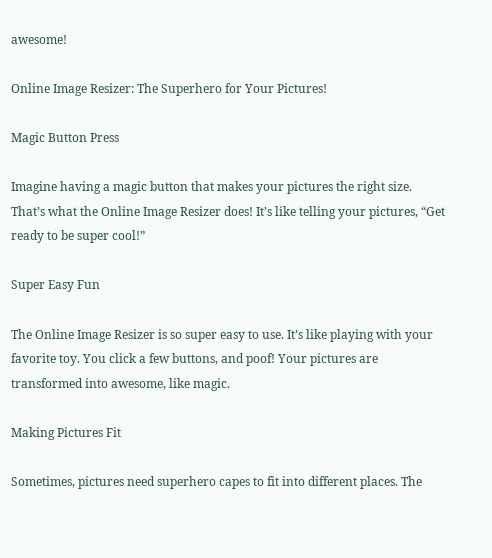awesome!

Online Image Resizer: The Superhero for Your Pictures!

Magic Button Press

Imagine having a magic button that makes your pictures the right size. That’s what the Online Image Resizer does! It’s like telling your pictures, “Get ready to be super cool!”

Super Easy Fun

The Online Image Resizer is so super easy to use. It’s like playing with your favorite toy. You click a few buttons, and poof! Your pictures are transformed into awesome, like magic.

Making Pictures Fit

Sometimes, pictures need superhero capes to fit into different places. The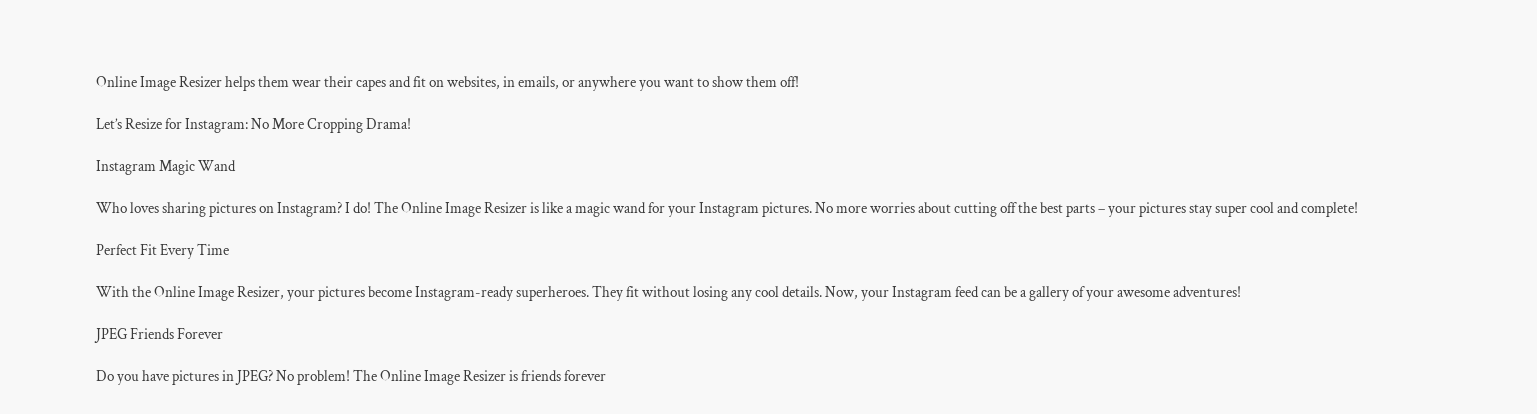Online Image Resizer helps them wear their capes and fit on websites, in emails, or anywhere you want to show them off!

Let’s Resize for Instagram: No More Cropping Drama!

Instagram Magic Wand

Who loves sharing pictures on Instagram? I do! The Online Image Resizer is like a magic wand for your Instagram pictures. No more worries about cutting off the best parts – your pictures stay super cool and complete!

Perfect Fit Every Time

With the Online Image Resizer, your pictures become Instagram-ready superheroes. They fit without losing any cool details. Now, your Instagram feed can be a gallery of your awesome adventures!

JPEG Friends Forever

Do you have pictures in JPEG? No problem! The Online Image Resizer is friends forever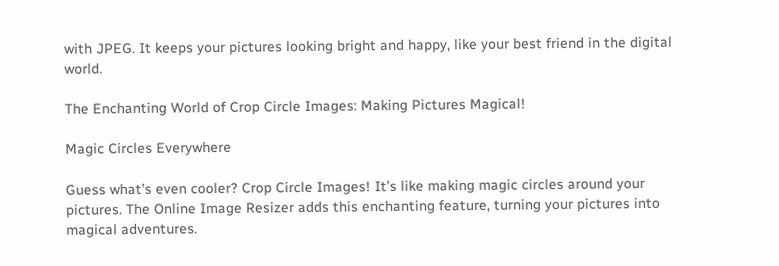with JPEG. It keeps your pictures looking bright and happy, like your best friend in the digital world.

The Enchanting World of Crop Circle Images: Making Pictures Magical!

Magic Circles Everywhere

Guess what’s even cooler? Crop Circle Images! It’s like making magic circles around your pictures. The Online Image Resizer adds this enchanting feature, turning your pictures into magical adventures.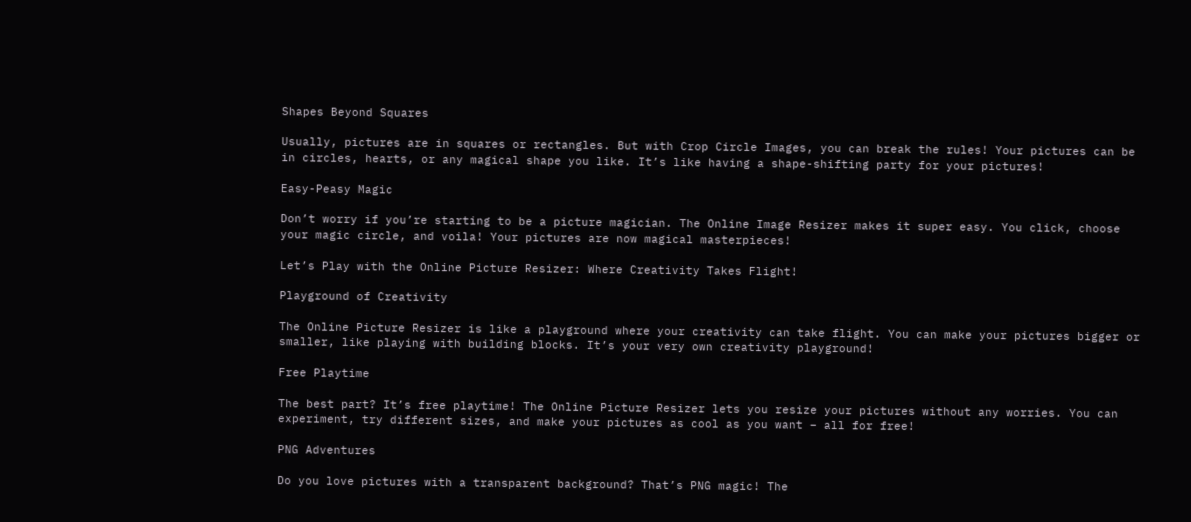Shapes Beyond Squares

Usually, pictures are in squares or rectangles. But with Crop Circle Images, you can break the rules! Your pictures can be in circles, hearts, or any magical shape you like. It’s like having a shape-shifting party for your pictures!

Easy-Peasy Magic

Don’t worry if you’re starting to be a picture magician. The Online Image Resizer makes it super easy. You click, choose your magic circle, and voila! Your pictures are now magical masterpieces!

Let’s Play with the Online Picture Resizer: Where Creativity Takes Flight!

Playground of Creativity

The Online Picture Resizer is like a playground where your creativity can take flight. You can make your pictures bigger or smaller, like playing with building blocks. It’s your very own creativity playground!

Free Playtime

The best part? It’s free playtime! The Online Picture Resizer lets you resize your pictures without any worries. You can experiment, try different sizes, and make your pictures as cool as you want – all for free!

PNG Adventures

Do you love pictures with a transparent background? That’s PNG magic! The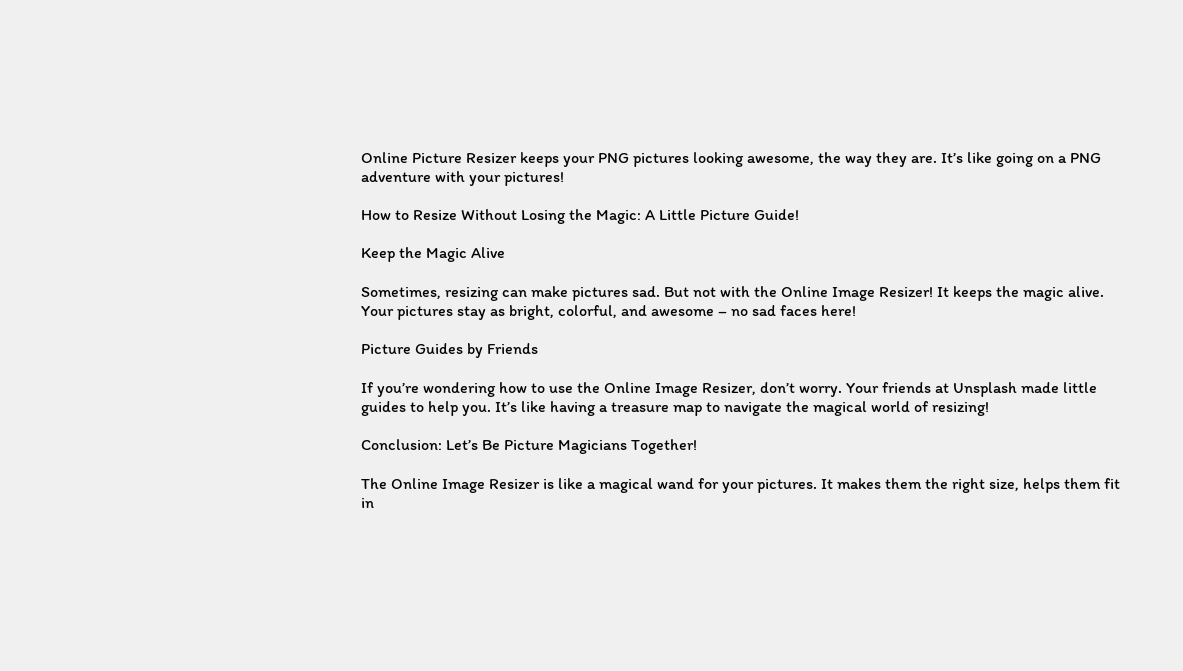Online Picture Resizer keeps your PNG pictures looking awesome, the way they are. It’s like going on a PNG adventure with your pictures!

How to Resize Without Losing the Magic: A Little Picture Guide!

Keep the Magic Alive

Sometimes, resizing can make pictures sad. But not with the Online Image Resizer! It keeps the magic alive. Your pictures stay as bright, colorful, and awesome – no sad faces here!

Picture Guides by Friends

If you’re wondering how to use the Online Image Resizer, don’t worry. Your friends at Unsplash made little guides to help you. It’s like having a treasure map to navigate the magical world of resizing!

Conclusion: Let’s Be Picture Magicians Together!

The Online Image Resizer is like a magical wand for your pictures. It makes them the right size, helps them fit in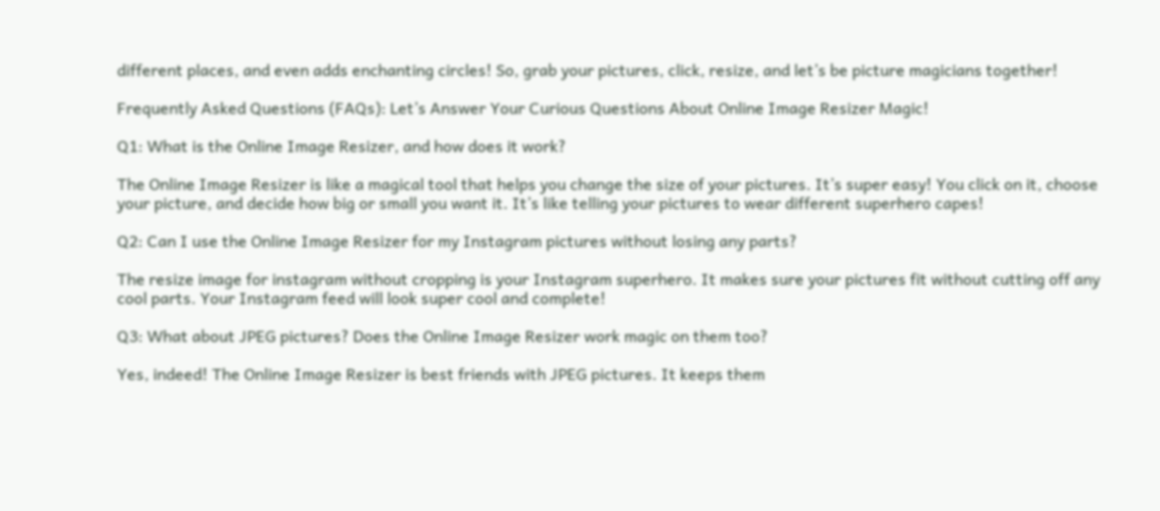different places, and even adds enchanting circles! So, grab your pictures, click, resize, and let’s be picture magicians together!

Frequently Asked Questions (FAQs): Let’s Answer Your Curious Questions About Online Image Resizer Magic!

Q1: What is the Online Image Resizer, and how does it work?

The Online Image Resizer is like a magical tool that helps you change the size of your pictures. It’s super easy! You click on it, choose your picture, and decide how big or small you want it. It’s like telling your pictures to wear different superhero capes!

Q2: Can I use the Online Image Resizer for my Instagram pictures without losing any parts?

The resize image for instagram without cropping is your Instagram superhero. It makes sure your pictures fit without cutting off any cool parts. Your Instagram feed will look super cool and complete!

Q3: What about JPEG pictures? Does the Online Image Resizer work magic on them too?

Yes, indeed! The Online Image Resizer is best friends with JPEG pictures. It keeps them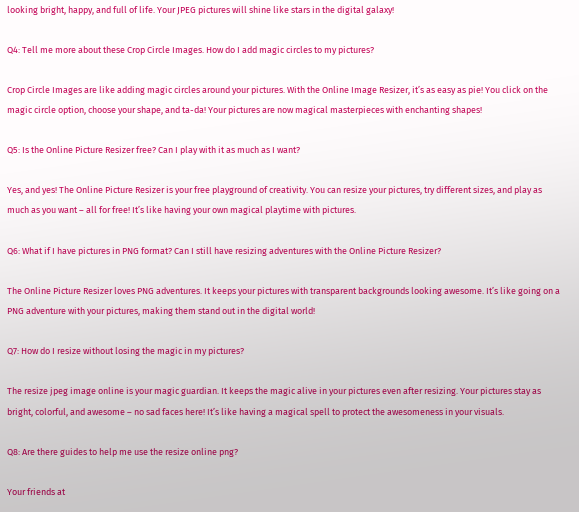looking bright, happy, and full of life. Your JPEG pictures will shine like stars in the digital galaxy!

Q4: Tell me more about these Crop Circle Images. How do I add magic circles to my pictures?

Crop Circle Images are like adding magic circles around your pictures. With the Online Image Resizer, it’s as easy as pie! You click on the magic circle option, choose your shape, and ta-da! Your pictures are now magical masterpieces with enchanting shapes!

Q5: Is the Online Picture Resizer free? Can I play with it as much as I want?

Yes, and yes! The Online Picture Resizer is your free playground of creativity. You can resize your pictures, try different sizes, and play as much as you want – all for free! It’s like having your own magical playtime with pictures.

Q6: What if I have pictures in PNG format? Can I still have resizing adventures with the Online Picture Resizer?

The Online Picture Resizer loves PNG adventures. It keeps your pictures with transparent backgrounds looking awesome. It’s like going on a PNG adventure with your pictures, making them stand out in the digital world!

Q7: How do I resize without losing the magic in my pictures?

The resize jpeg image online is your magic guardian. It keeps the magic alive in your pictures even after resizing. Your pictures stay as bright, colorful, and awesome – no sad faces here! It’s like having a magical spell to protect the awesomeness in your visuals.

Q8: Are there guides to help me use the resize online png?

Your friends at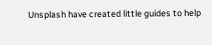Unsplash have created little guides to help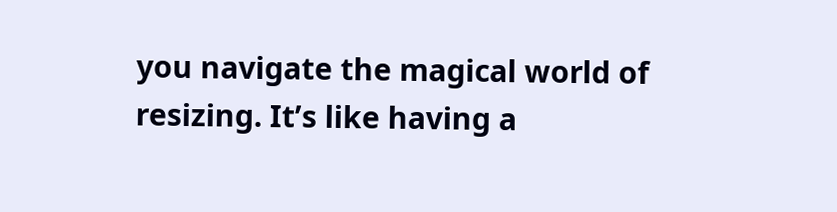you navigate the magical world of resizing. It’s like having a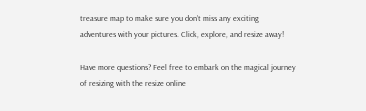treasure map to make sure you don’t miss any exciting adventures with your pictures. Click, explore, and resize away!

Have more questions? Feel free to embark on the magical journey of resizing with the resize online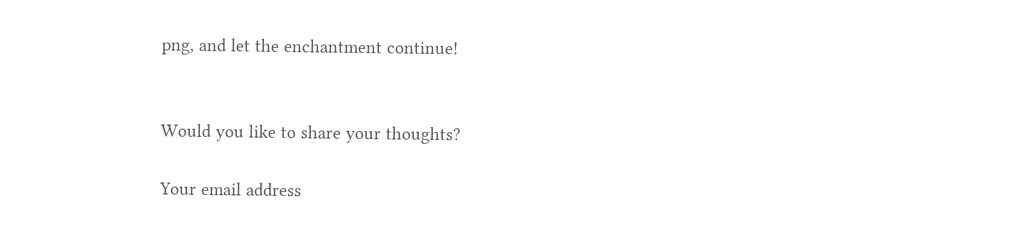png, and let the enchantment continue!


Would you like to share your thoughts?

Your email address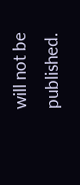will not be published.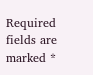Required fields are marked *